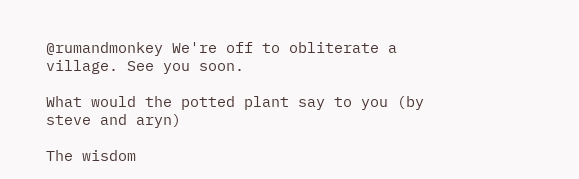@rumandmonkey We're off to obliterate a village. See you soon.

What would the potted plant say to you (by steve and aryn)

The wisdom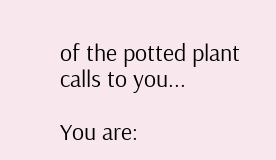of the potted plant calls to you...

You are: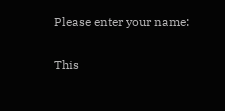Please enter your name:

This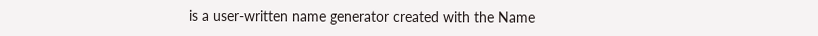is a user-written name generator created with the Name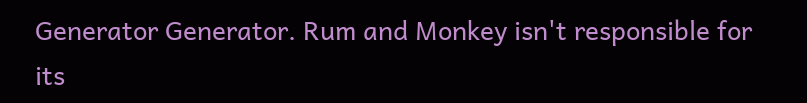Generator Generator. Rum and Monkey isn't responsible for its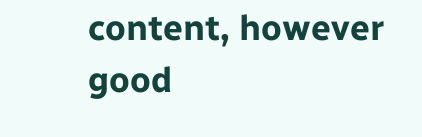content, however good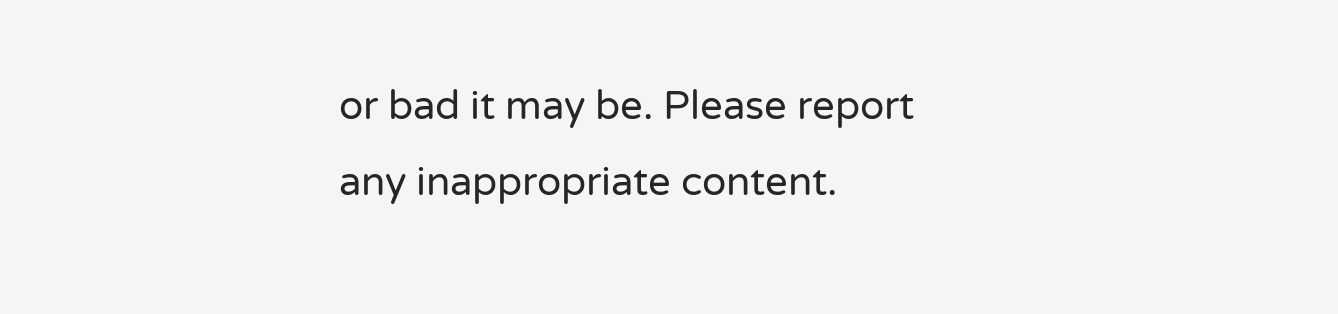or bad it may be. Please report any inappropriate content.